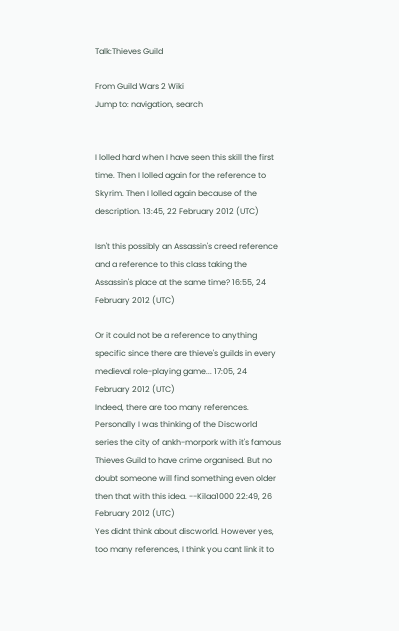Talk:Thieves Guild

From Guild Wars 2 Wiki
Jump to: navigation, search


I lolled hard when I have seen this skill the first time. Then I lolled again for the reference to Skyrim. Then I lolled again because of the description. 13:45, 22 February 2012 (UTC)

Isn't this possibly an Assassin's creed reference and a reference to this class taking the Assassin's place at the same time? 16:55, 24 February 2012 (UTC)

Or it could not be a reference to anything specific since there are thieve's guilds in every medieval role-playing game... 17:05, 24 February 2012 (UTC)
Indeed, there are too many references. Personally I was thinking of the Discworld series the city of ankh-morpork with it's famous Thieves Guild to have crime organised. But no doubt someone will find something even older then that with this idea. --Kilaa1000 22:49, 26 February 2012 (UTC)
Yes didnt think about discworld. However yes, too many references, I think you cant link it to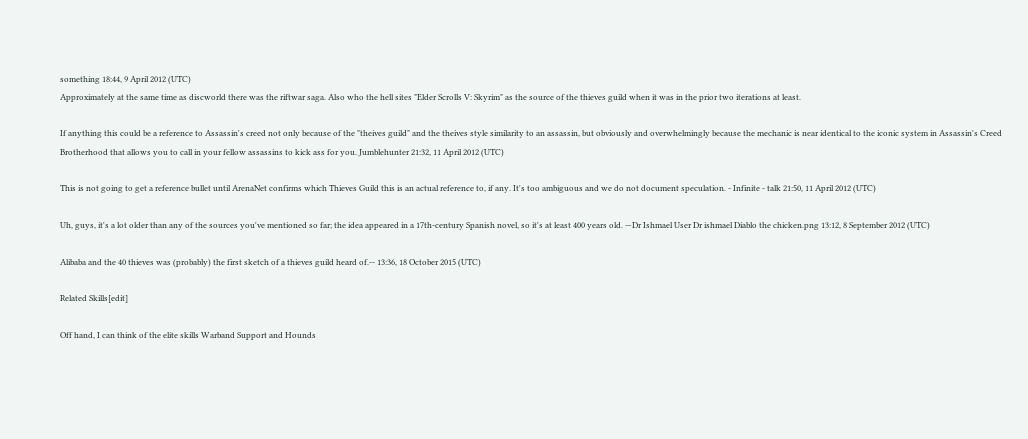something 18:44, 9 April 2012 (UTC)
Approximately at the same time as discworld there was the riftwar saga. Also who the hell sites "Elder Scrolls V: Skyrim" as the source of the thieves guild when it was in the prior two iterations at least.

If anything this could be a reference to Assassin's creed not only because of the "theives guild" and the theives style similarity to an assassin, but obviously and overwhelmingly because the mechanic is near identical to the iconic system in Assassin's Creed Brotherhood that allows you to call in your fellow assassins to kick ass for you. Jumblehunter 21:32, 11 April 2012 (UTC)

This is not going to get a reference bullet until ArenaNet confirms which Thieves Guild this is an actual reference to, if any. It's too ambiguous and we do not document speculation. - Infinite - talk 21:50, 11 April 2012 (UTC)

Uh, guys, it's a lot older than any of the sources you've mentioned so far; the idea appeared in a 17th-century Spanish novel, so it's at least 400 years old. —Dr Ishmael User Dr ishmael Diablo the chicken.png 13:12, 8 September 2012 (UTC)

Alibaba and the 40 thieves was (probably) the first sketch of a thieves guild heard of.-- 13:36, 18 October 2015 (UTC)

Related Skills[edit]

Off hand, I can think of the elite skills Warband Support and Hounds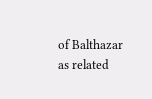of Balthazar as related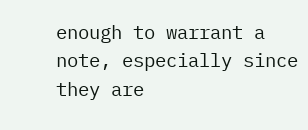enough to warrant a note, especially since they are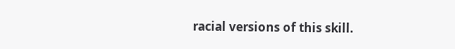racial versions of this skill.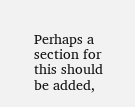Perhaps a section for this should be added,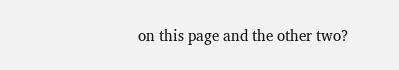on this page and the other two?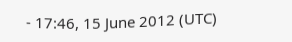- 17:46, 15 June 2012 (UTC)